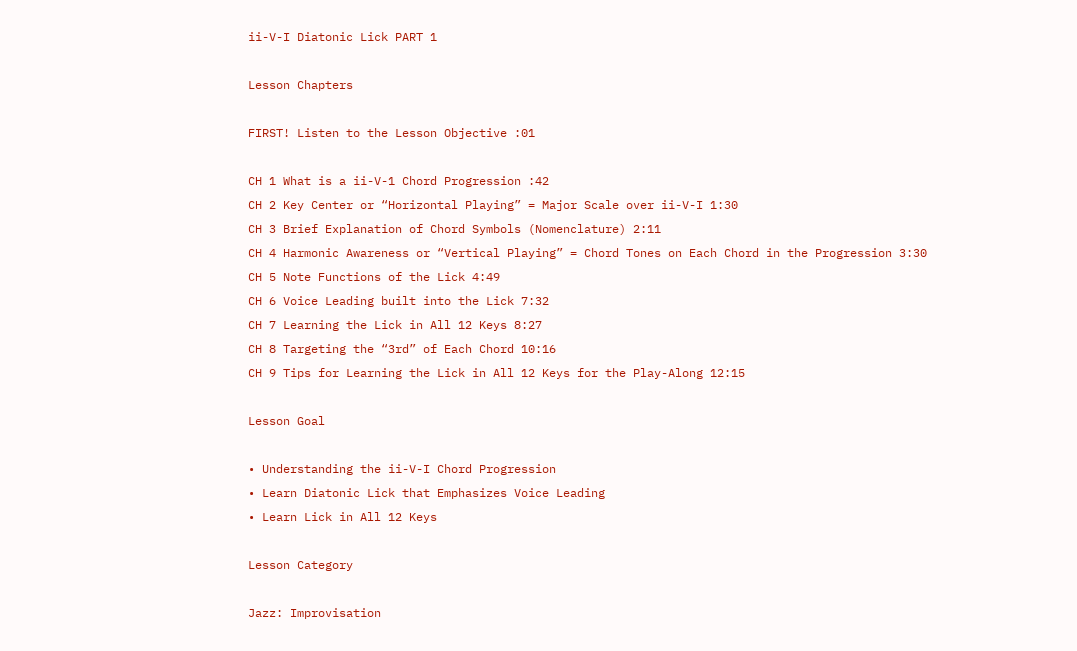ii-V-I Diatonic Lick PART 1

Lesson Chapters

FIRST! Listen to the Lesson Objective :01

CH 1 What is a ii-V-1 Chord Progression :42
CH 2 Key Center or “Horizontal Playing” = Major Scale over ii-V-I 1:30
CH 3 Brief Explanation of Chord Symbols (Nomenclature) 2:11
CH 4 Harmonic Awareness or “Vertical Playing” = Chord Tones on Each Chord in the Progression 3:30
CH 5 Note Functions of the Lick 4:49
CH 6 Voice Leading built into the Lick 7:32
CH 7 Learning the Lick in All 12 Keys 8:27
CH 8 Targeting the “3rd” of Each Chord 10:16
CH 9 Tips for Learning the Lick in All 12 Keys for the Play-Along 12:15

Lesson Goal

• Understanding the ii-V-I Chord Progression
• Learn Diatonic Lick that Emphasizes Voice Leading
• Learn Lick in All 12 Keys

Lesson Category

Jazz: Improvisation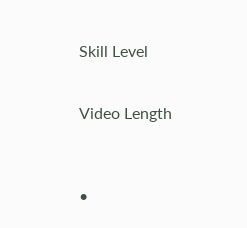Skill Level


Video Length



•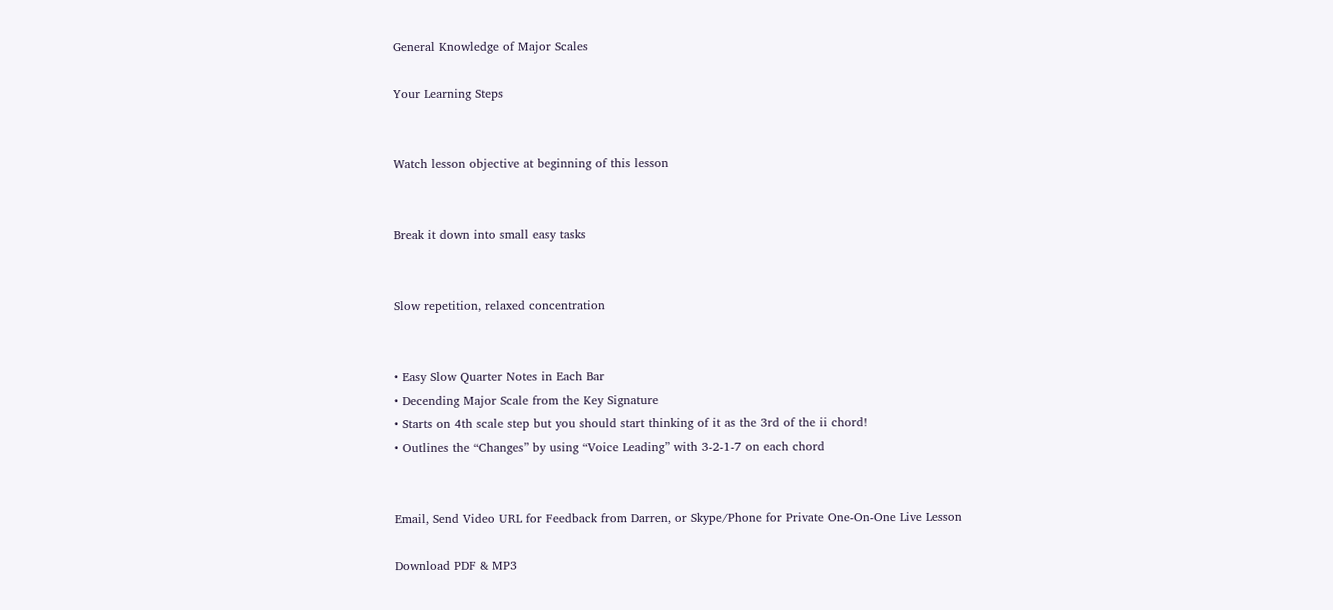General Knowledge of Major Scales

Your Learning Steps


Watch lesson objective at beginning of this lesson


Break it down into small easy tasks


Slow repetition, relaxed concentration


• Easy Slow Quarter Notes in Each Bar
• Decending Major Scale from the Key Signature
• Starts on 4th scale step but you should start thinking of it as the 3rd of the ii chord!
• Outlines the “Changes” by using “Voice Leading” with 3-2-1-7 on each chord


Email, Send Video URL for Feedback from Darren, or Skype/Phone for Private One-On-One Live Lesson

Download PDF & MP3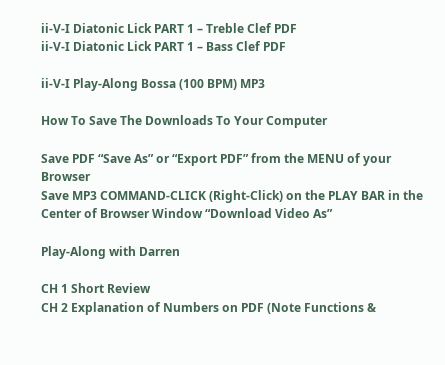ii-V-I Diatonic Lick PART 1 – Treble Clef PDF
ii-V-I Diatonic Lick PART 1 – Bass Clef PDF

ii-V-I Play-Along Bossa (100 BPM) MP3

How To Save The Downloads To Your Computer

Save PDF “Save As” or “Export PDF” from the MENU of your Browser
Save MP3 COMMAND-CLICK (Right-Click) on the PLAY BAR in the Center of Browser Window “Download Video As”

Play-Along with Darren

CH 1 Short Review
CH 2 Explanation of Numbers on PDF (Note Functions &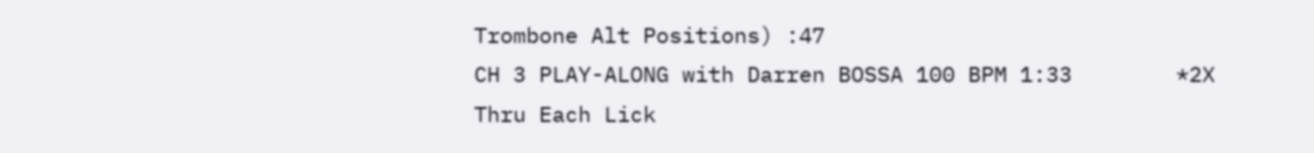Trombone Alt Positions) :47
CH 3 PLAY-ALONG with Darren BOSSA 100 BPM 1:33        *2X Thru Each Lick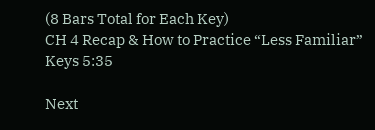(8 Bars Total for Each Key)
CH 4 Recap & How to Practice “Less Familiar” Keys 5:35

Next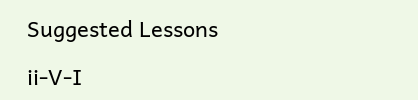Suggested Lessons

ii-V-I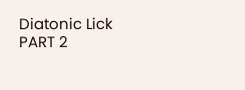Diatonic Lick PART 2